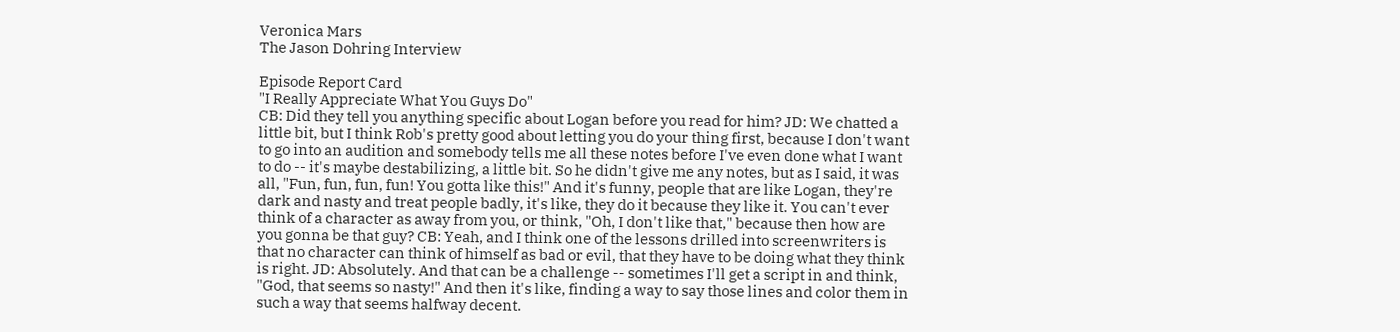Veronica Mars
The Jason Dohring Interview

Episode Report Card
"I Really Appreciate What You Guys Do"
CB: Did they tell you anything specific about Logan before you read for him? JD: We chatted a little bit, but I think Rob's pretty good about letting you do your thing first, because I don't want to go into an audition and somebody tells me all these notes before I've even done what I want to do -- it's maybe destabilizing, a little bit. So he didn't give me any notes, but as I said, it was all, "Fun, fun, fun, fun! You gotta like this!" And it's funny, people that are like Logan, they're dark and nasty and treat people badly, it's like, they do it because they like it. You can't ever think of a character as away from you, or think, "Oh, I don't like that," because then how are you gonna be that guy? CB: Yeah, and I think one of the lessons drilled into screenwriters is that no character can think of himself as bad or evil, that they have to be doing what they think is right. JD: Absolutely. And that can be a challenge -- sometimes I'll get a script in and think, "God, that seems so nasty!" And then it's like, finding a way to say those lines and color them in such a way that seems halfway decent.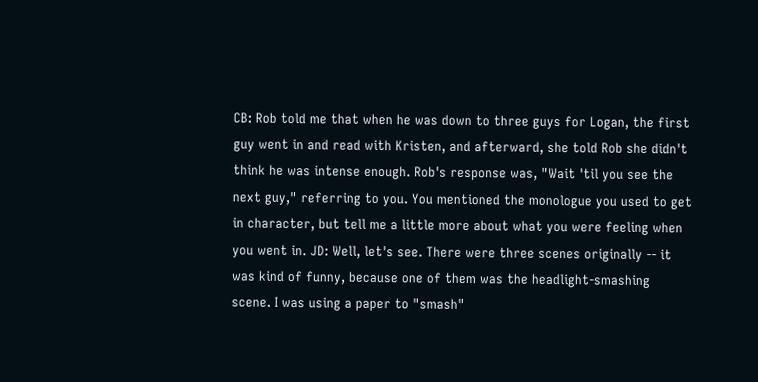CB: Rob told me that when he was down to three guys for Logan, the first guy went in and read with Kristen, and afterward, she told Rob she didn't think he was intense enough. Rob's response was, "Wait 'til you see the next guy," referring to you. You mentioned the monologue you used to get in character, but tell me a little more about what you were feeling when you went in. JD: Well, let's see. There were three scenes originally -- it was kind of funny, because one of them was the headlight-smashing scene. I was using a paper to "smash"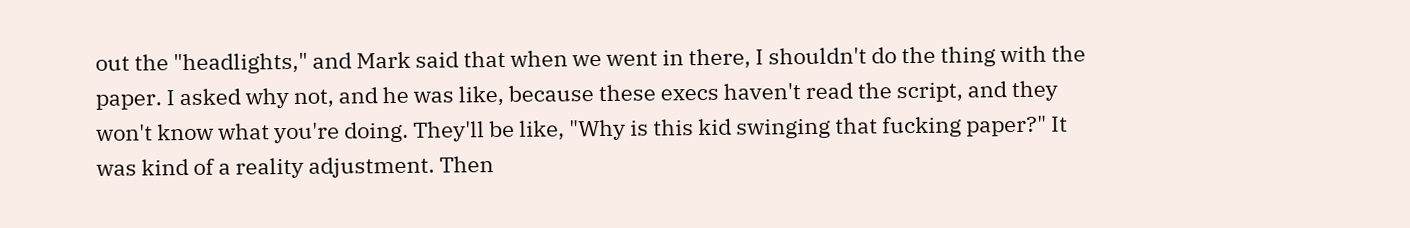out the "headlights," and Mark said that when we went in there, I shouldn't do the thing with the paper. I asked why not, and he was like, because these execs haven't read the script, and they won't know what you're doing. They'll be like, "Why is this kid swinging that fucking paper?" It was kind of a reality adjustment. Then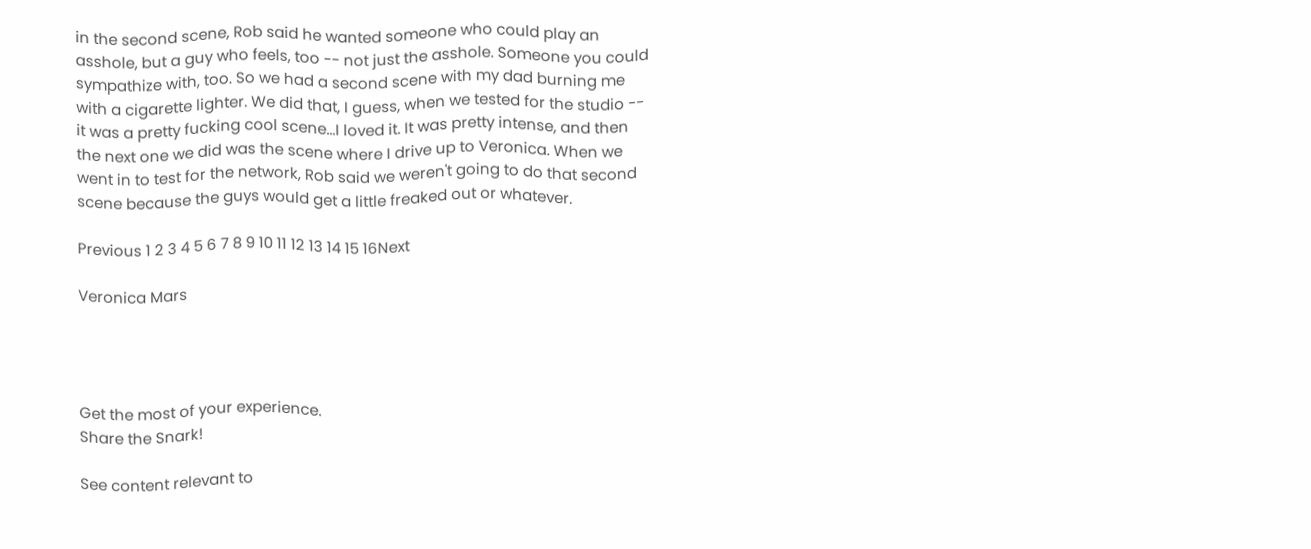in the second scene, Rob said he wanted someone who could play an asshole, but a guy who feels, too -- not just the asshole. Someone you could sympathize with, too. So we had a second scene with my dad burning me with a cigarette lighter. We did that, I guess, when we tested for the studio -- it was a pretty fucking cool scene...I loved it. It was pretty intense, and then the next one we did was the scene where I drive up to Veronica. When we went in to test for the network, Rob said we weren't going to do that second scene because the guys would get a little freaked out or whatever.

Previous 1 2 3 4 5 6 7 8 9 10 11 12 13 14 15 16Next

Veronica Mars




Get the most of your experience.
Share the Snark!

See content relevant to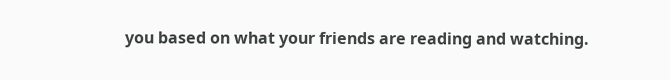you based on what your friends are reading and watching.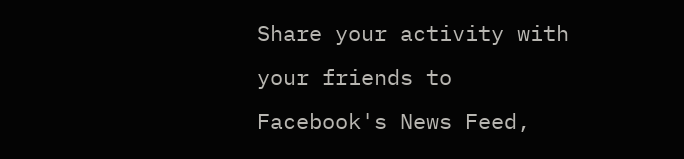Share your activity with your friends to Facebook's News Feed,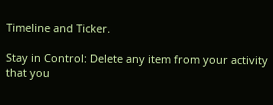Timeline and Ticker.

Stay in Control: Delete any item from your activity that you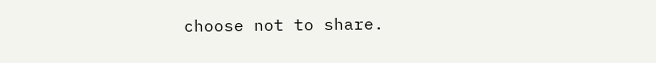choose not to share.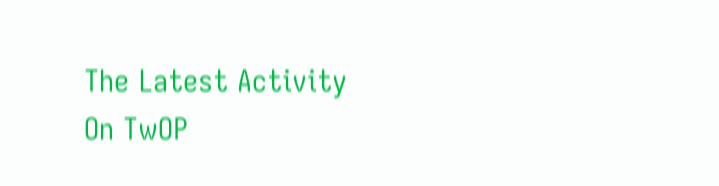The Latest Activity On TwOP